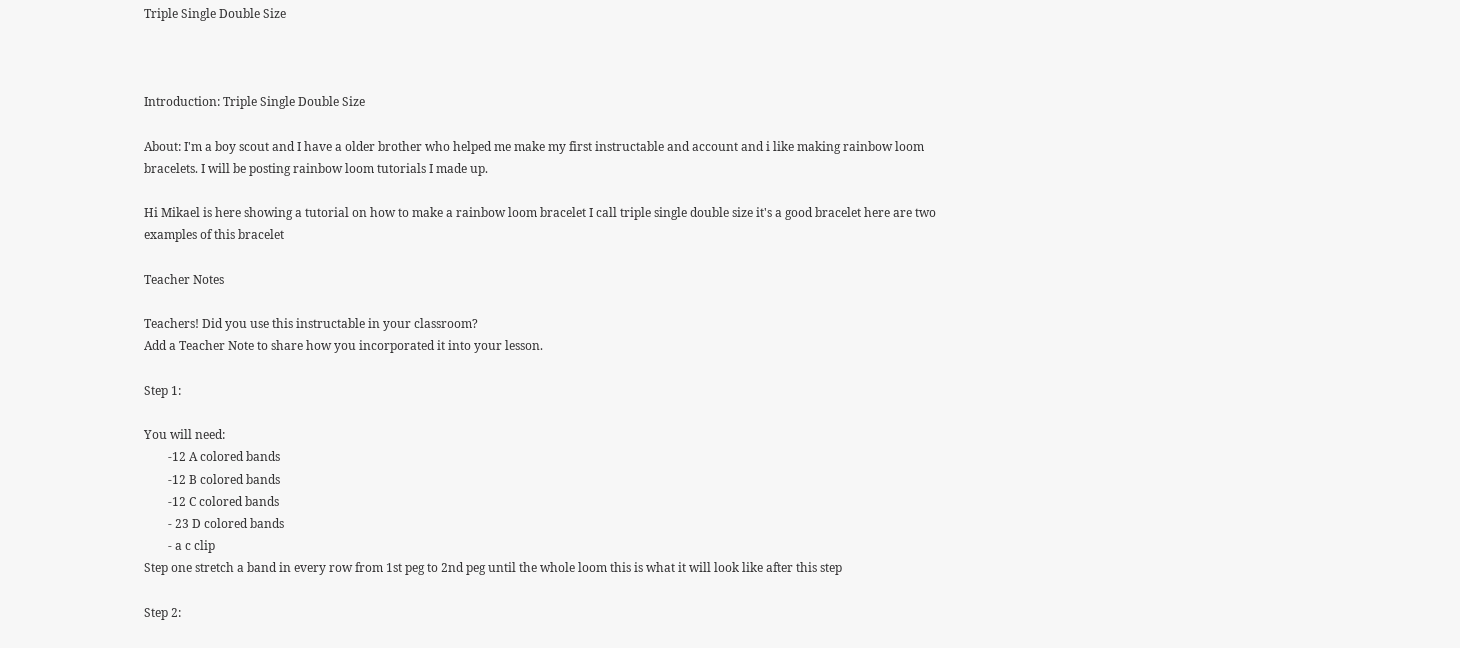Triple Single Double Size



Introduction: Triple Single Double Size

About: I'm a boy scout and I have a older brother who helped me make my first instructable and account and i like making rainbow loom bracelets. I will be posting rainbow loom tutorials I made up.

Hi Mikael is here showing a tutorial on how to make a rainbow loom bracelet I call triple single double size it's a good bracelet here are two examples of this bracelet

Teacher Notes

Teachers! Did you use this instructable in your classroom?
Add a Teacher Note to share how you incorporated it into your lesson.

Step 1:

You will need:
        -12 A colored bands
        -12 B colored bands
        -12 C colored bands
        - 23 D colored bands
        - a c clip
Step one stretch a band in every row from 1st peg to 2nd peg until the whole loom this is what it will look like after this step

Step 2: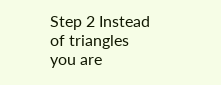Step 2 Instead of triangles you are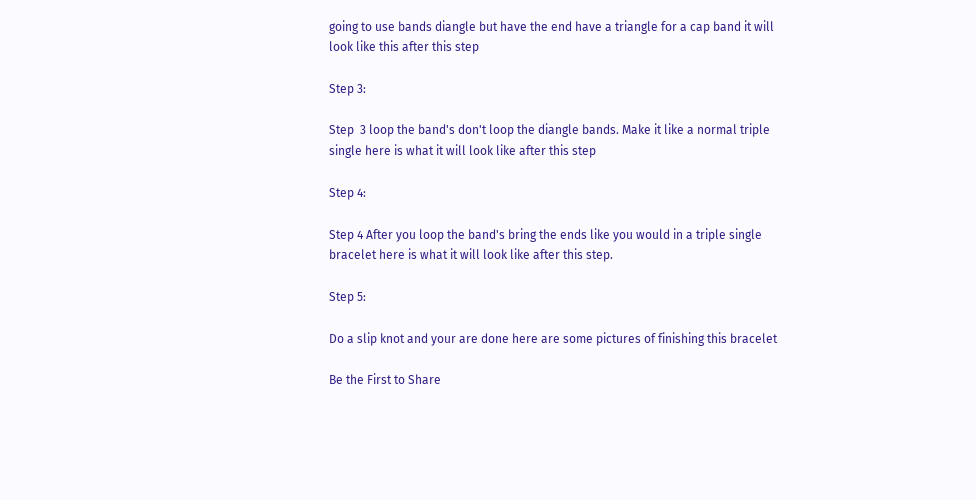going to use bands diangle but have the end have a triangle for a cap band it will look like this after this step

Step 3:

Step  3 loop the band's don't loop the diangle bands. Make it like a normal triple single here is what it will look like after this step

Step 4:

Step 4 After you loop the band's bring the ends like you would in a triple single bracelet here is what it will look like after this step.

Step 5:

Do a slip knot and your are done here are some pictures of finishing this bracelet

Be the First to Share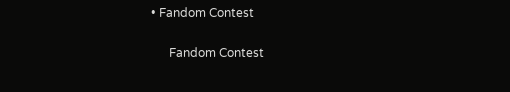• Fandom Contest

      Fandom Contest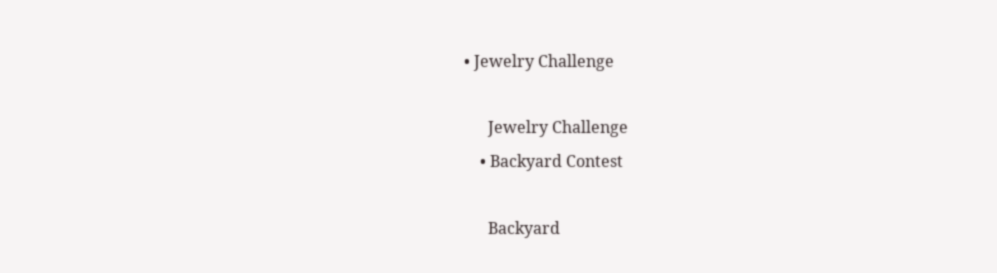• Jewelry Challenge

      Jewelry Challenge
    • Backyard Contest

      Backyard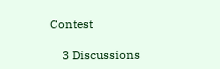Contest

    3 Discussions